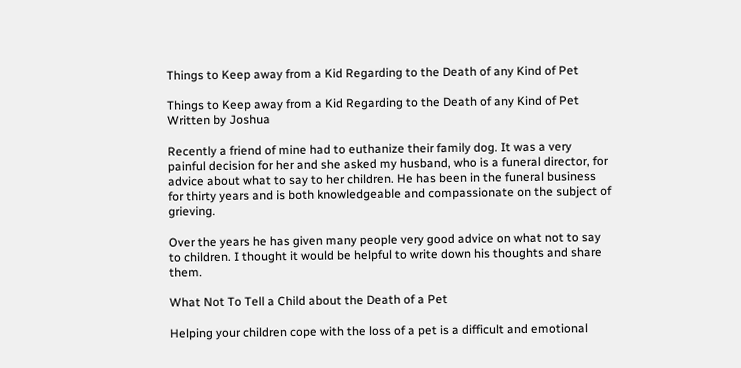Things to Keep away from a Kid Regarding to the Death of any Kind of Pet

Things to Keep away from a Kid Regarding to the Death of any Kind of Pet
Written by Joshua

Recently a friend of mine had to euthanize their family dog. It was a very painful decision for her and she asked my husband, who is a funeral director, for advice about what to say to her children. He has been in the funeral business for thirty years and is both knowledgeable and compassionate on the subject of grieving.

Over the years he has given many people very good advice on what not to say to children. I thought it would be helpful to write down his thoughts and share them.

What Not To Tell a Child about the Death of a Pet

Helping your children cope with the loss of a pet is a difficult and emotional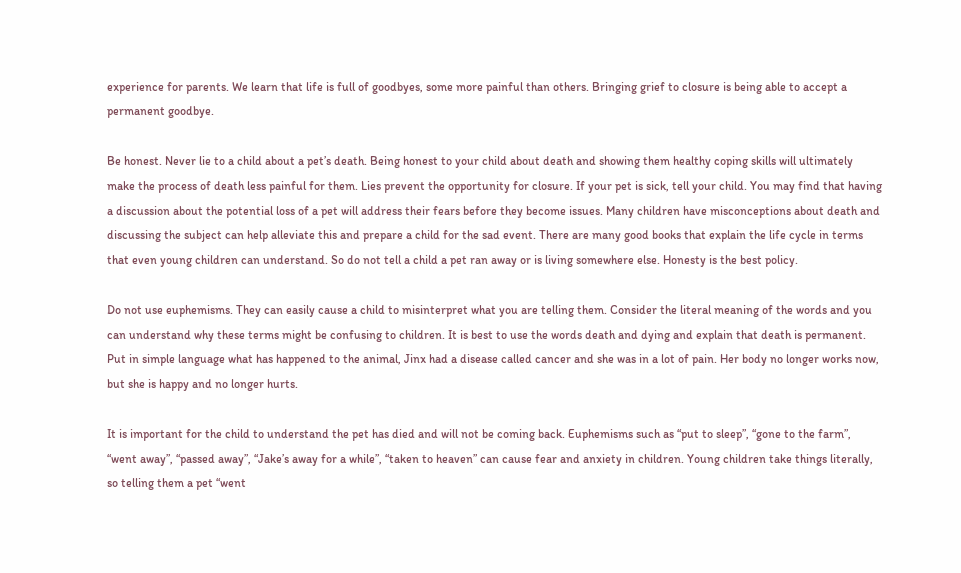experience for parents. We learn that life is full of goodbyes, some more painful than others. Bringing grief to closure is being able to accept a permanent goodbye.

Be honest. Never lie to a child about a pet’s death. Being honest to your child about death and showing them healthy coping skills will ultimately make the process of death less painful for them. Lies prevent the opportunity for closure. If your pet is sick, tell your child. You may find that having a discussion about the potential loss of a pet will address their fears before they become issues. Many children have misconceptions about death and discussing the subject can help alleviate this and prepare a child for the sad event. There are many good books that explain the life cycle in terms that even young children can understand. So do not tell a child a pet ran away or is living somewhere else. Honesty is the best policy.

Do not use euphemisms. They can easily cause a child to misinterpret what you are telling them. Consider the literal meaning of the words and you can understand why these terms might be confusing to children. It is best to use the words death and dying and explain that death is permanent. Put in simple language what has happened to the animal, Jinx had a disease called cancer and she was in a lot of pain. Her body no longer works now, but she is happy and no longer hurts.

It is important for the child to understand the pet has died and will not be coming back. Euphemisms such as “put to sleep”, “gone to the farm”, “went away”, “passed away”, “Jake’s away for a while”, “taken to heaven” can cause fear and anxiety in children. Young children take things literally, so telling them a pet “went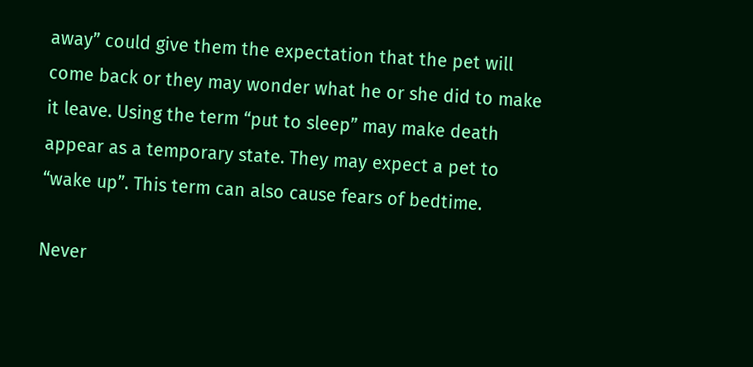away” could give them the expectation that the pet will come back or they may wonder what he or she did to make it leave. Using the term “put to sleep” may make death appear as a temporary state. They may expect a pet to “wake up”. This term can also cause fears of bedtime.

Never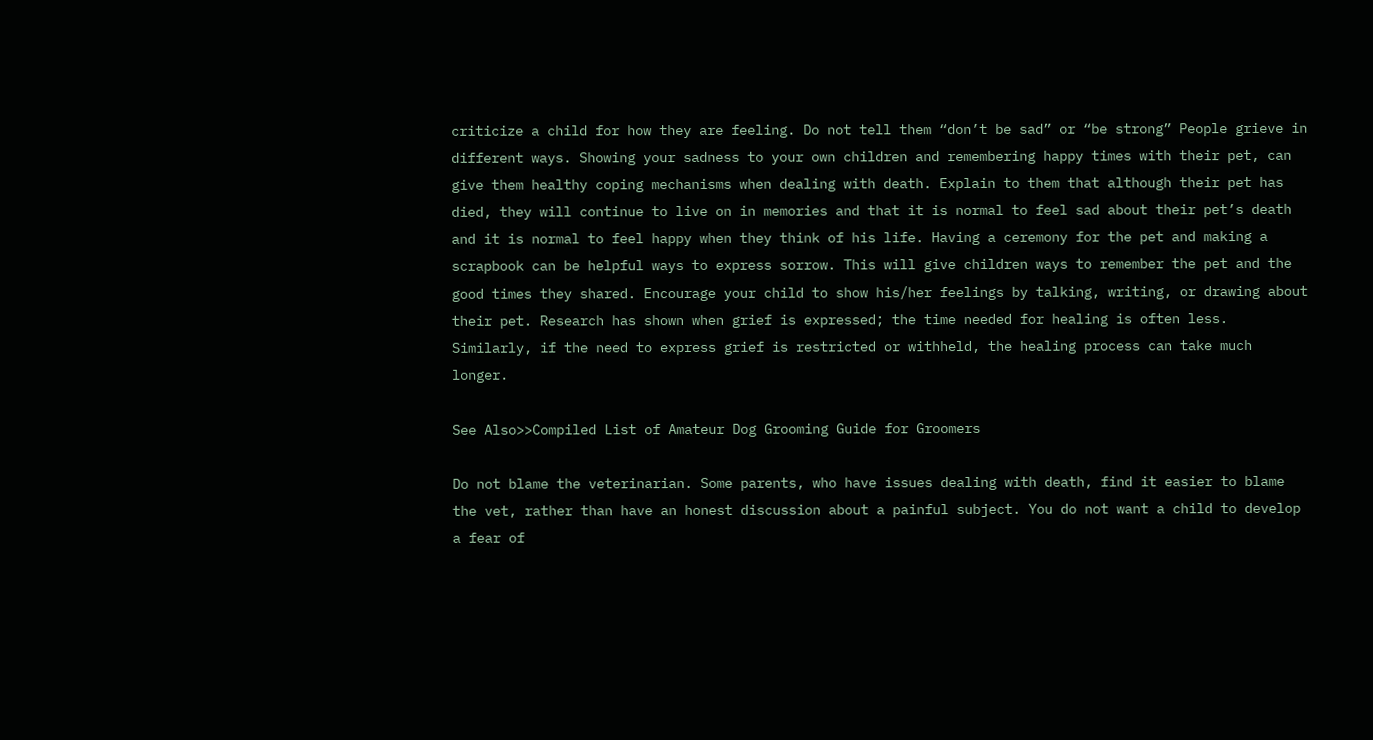criticize a child for how they are feeling. Do not tell them “don’t be sad” or “be strong” People grieve in different ways. Showing your sadness to your own children and remembering happy times with their pet, can give them healthy coping mechanisms when dealing with death. Explain to them that although their pet has died, they will continue to live on in memories and that it is normal to feel sad about their pet’s death and it is normal to feel happy when they think of his life. Having a ceremony for the pet and making a scrapbook can be helpful ways to express sorrow. This will give children ways to remember the pet and the good times they shared. Encourage your child to show his/her feelings by talking, writing, or drawing about their pet. Research has shown when grief is expressed; the time needed for healing is often less. Similarly, if the need to express grief is restricted or withheld, the healing process can take much longer.

See Also>>Compiled List of Amateur Dog Grooming Guide for Groomers

Do not blame the veterinarian. Some parents, who have issues dealing with death, find it easier to blame the vet, rather than have an honest discussion about a painful subject. You do not want a child to develop a fear of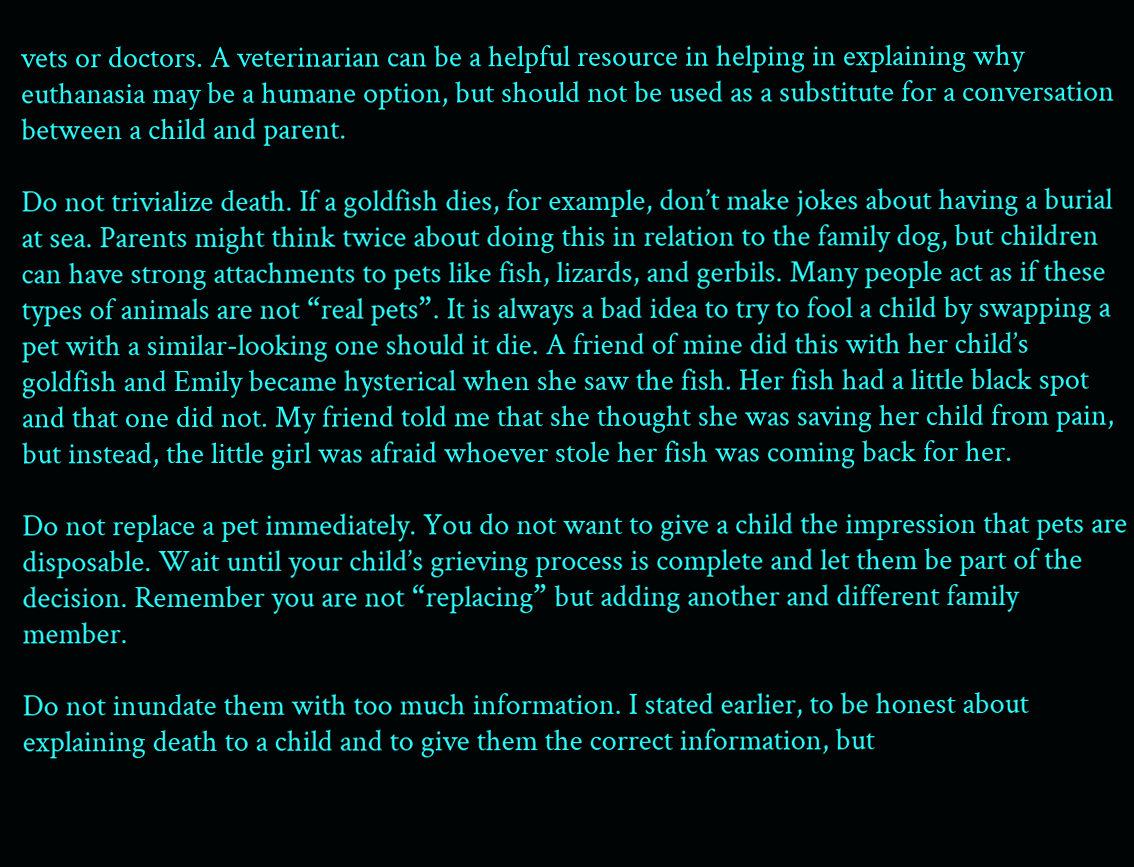vets or doctors. A veterinarian can be a helpful resource in helping in explaining why euthanasia may be a humane option, but should not be used as a substitute for a conversation between a child and parent.

Do not trivialize death. If a goldfish dies, for example, don’t make jokes about having a burial at sea. Parents might think twice about doing this in relation to the family dog, but children can have strong attachments to pets like fish, lizards, and gerbils. Many people act as if these types of animals are not “real pets”. It is always a bad idea to try to fool a child by swapping a pet with a similar-looking one should it die. A friend of mine did this with her child’s goldfish and Emily became hysterical when she saw the fish. Her fish had a little black spot and that one did not. My friend told me that she thought she was saving her child from pain, but instead, the little girl was afraid whoever stole her fish was coming back for her.

Do not replace a pet immediately. You do not want to give a child the impression that pets are disposable. Wait until your child’s grieving process is complete and let them be part of the decision. Remember you are not “replacing” but adding another and different family member.

Do not inundate them with too much information. I stated earlier, to be honest about explaining death to a child and to give them the correct information, but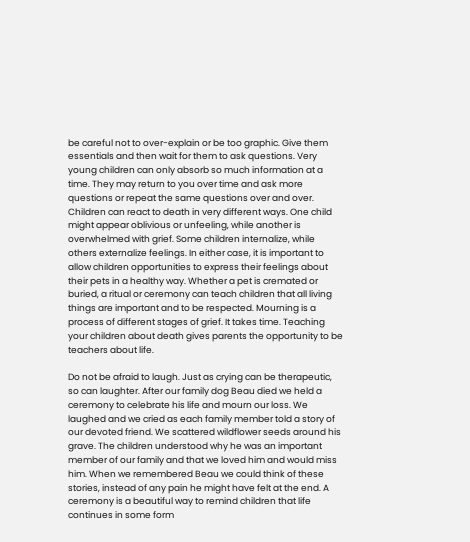be careful not to over-explain or be too graphic. Give them essentials and then wait for them to ask questions. Very young children can only absorb so much information at a time. They may return to you over time and ask more questions or repeat the same questions over and over. Children can react to death in very different ways. One child might appear oblivious or unfeeling, while another is overwhelmed with grief. Some children internalize, while others externalize feelings. In either case, it is important to allow children opportunities to express their feelings about their pets in a healthy way. Whether a pet is cremated or buried, a ritual or ceremony can teach children that all living things are important and to be respected. Mourning is a process of different stages of grief. It takes time. Teaching your children about death gives parents the opportunity to be teachers about life.

Do not be afraid to laugh. Just as crying can be therapeutic, so can laughter. After our family dog Beau died we held a ceremony to celebrate his life and mourn our loss. We laughed and we cried as each family member told a story of our devoted friend. We scattered wildflower seeds around his grave. The children understood why he was an important member of our family and that we loved him and would miss him. When we remembered Beau we could think of these stories, instead of any pain he might have felt at the end. A ceremony is a beautiful way to remind children that life continues in some form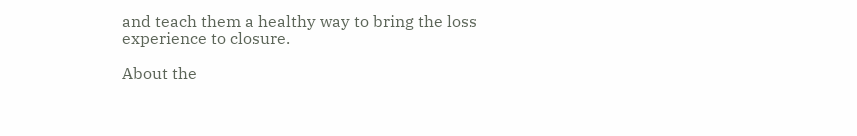and teach them a healthy way to bring the loss experience to closure.

About the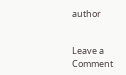author


Leave a Comment